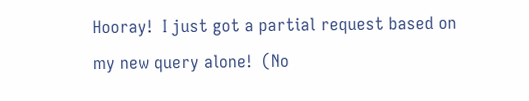Hooray!  I just got a partial request based on my new query alone!  (No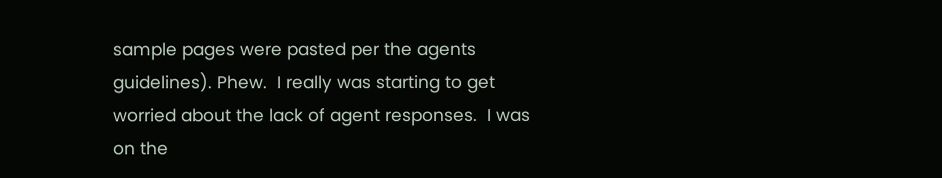sample pages were pasted per the agents guidelines). Phew.  I really was starting to get worried about the lack of agent responses.  I was on the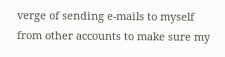verge of sending e-mails to myself from other accounts to make sure my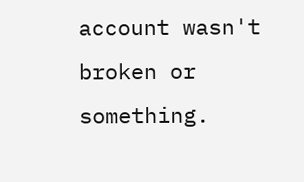account wasn't broken or something.